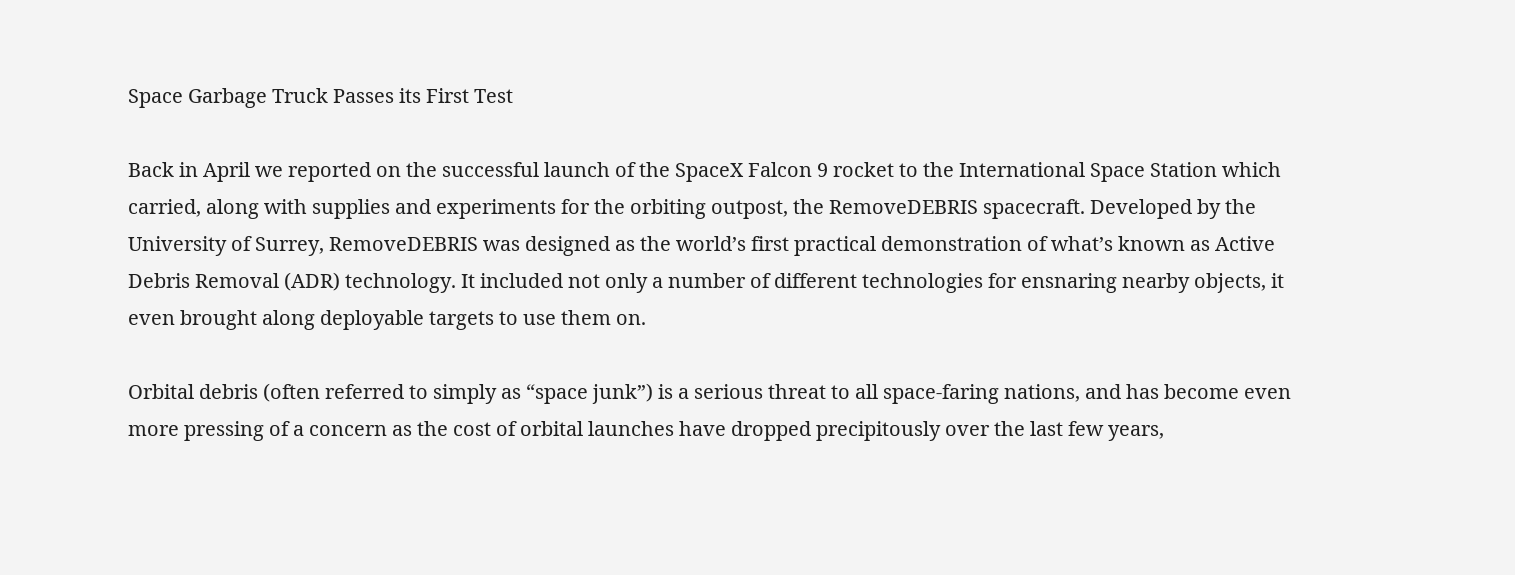Space Garbage Truck Passes its First Test

Back in April we reported on the successful launch of the SpaceX Falcon 9 rocket to the International Space Station which carried, along with supplies and experiments for the orbiting outpost, the RemoveDEBRIS spacecraft. Developed by the University of Surrey, RemoveDEBRIS was designed as the world’s first practical demonstration of what’s known as Active Debris Removal (ADR) technology. It included not only a number of different technologies for ensnaring nearby objects, it even brought along deployable targets to use them on.

Orbital debris (often referred to simply as “space junk”) is a serious threat to all space-faring nations, and has become even more pressing of a concern as the cost of orbital launches have dropped precipitously over the last few years,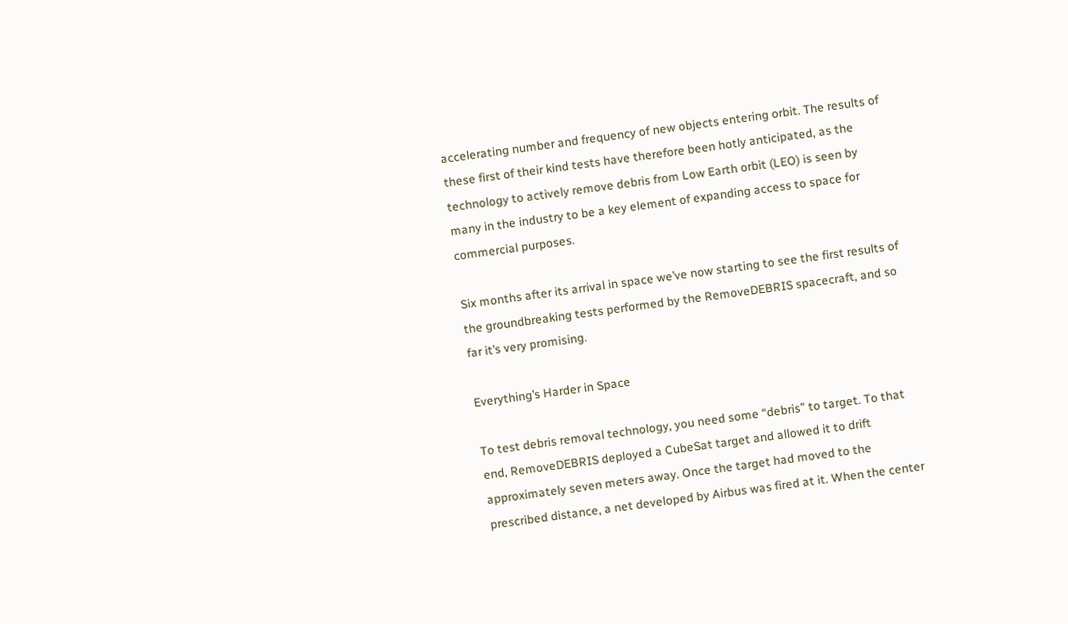accelerating number and frequency of new objects entering orbit. The results of these first of their kind tests have therefore been hotly anticipated, as the technology to actively remove debris from Low Earth orbit (LEO) is seen by many in the industry to be a key element of expanding access to space for commercial purposes.

Six months after its arrival in space we’ve now starting to see the first results of the groundbreaking tests performed by the RemoveDEBRIS spacecraft, and so far it’s very promising.

Everything’s Harder in Space

To test debris removal technology, you need some “debris” to target. To that end, RemoveDEBRIS deployed a CubeSat target and allowed it to drift approximately seven meters away. Once the target had moved to the prescribed distance, a net developed by Airbus was fired at it. When the center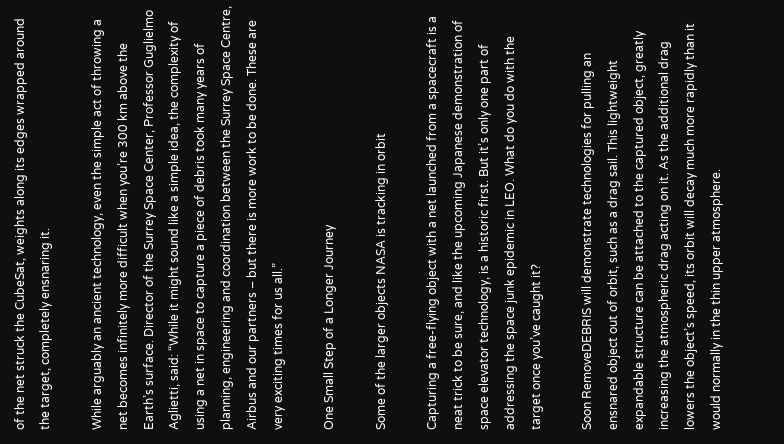of the net struck the CubeSat, weights along its edges wrapped around the target, completely ensnaring it.

While arguably an ancient technology, even the simple act of throwing a net becomes infinitely more difficult when you’re 300 km above the Earth’s surface. Director of the Surrey Space Center, Professor Guglielmo Aglietti, said: “While it might sound like a simple idea, the complexity of using a net in space to capture a piece of debris took many years of planning, engineering and coordination between the Surrey Space Centre, Airbus and our partners – but there is more work to be done. These are very exciting times for us all.”

One Small Step of a Longer Journey

Some of the larger objects NASA is tracking in orbit

Capturing a free-flying object with a net launched from a spacecraft is a neat trick to be sure, and like the upcoming Japanese demonstration of space elevator technology, is a historic first. But it’s only one part of addressing the space junk epidemic in LEO. What do you do with the target once you’ve caught it?

Soon RemoveDEBRIS will demonstrate technologies for pulling an ensnared object out of orbit, such as a drag sail. This lightweight expandable structure can be attached to the captured object, greatly increasing the atmospheric drag acting on it. As the additional drag lowers the object’s speed, its orbit will decay much more rapidly than it would normally in the thin upper atmosphere.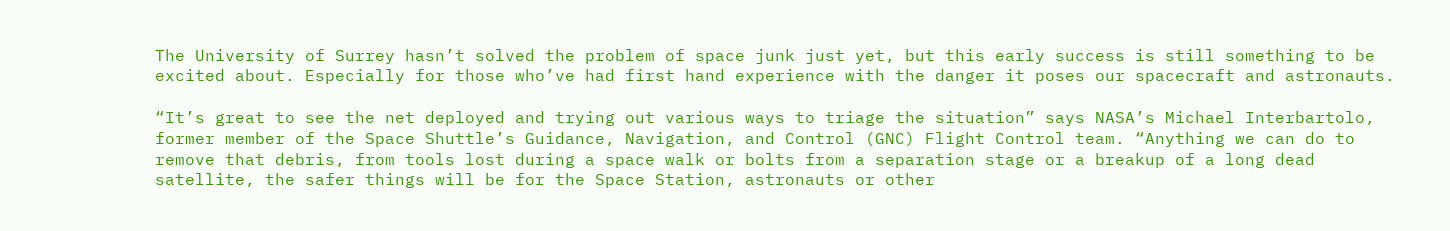The University of Surrey hasn’t solved the problem of space junk just yet, but this early success is still something to be excited about. Especially for those who’ve had first hand experience with the danger it poses our spacecraft and astronauts.

“It’s great to see the net deployed and trying out various ways to triage the situation” says NASA’s Michael Interbartolo, former member of the Space Shuttle’s Guidance, Navigation, and Control (GNC) Flight Control team. “Anything we can do to remove that debris, from tools lost during a space walk or bolts from a separation stage or a breakup of a long dead satellite, the safer things will be for the Space Station, astronauts or other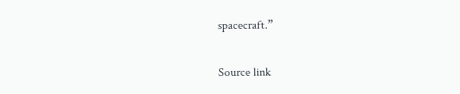spacecraft.”

Source link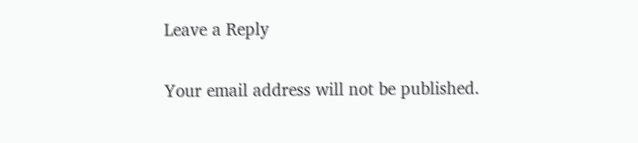Leave a Reply

Your email address will not be published.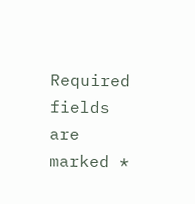Required fields are marked *